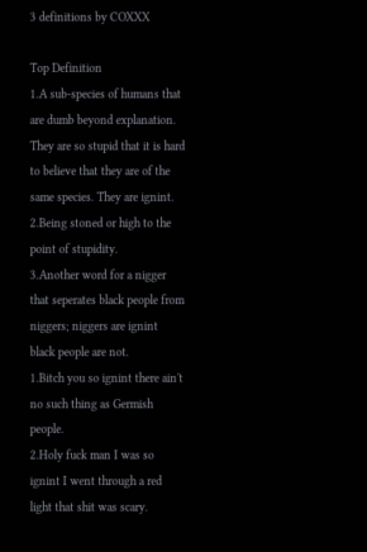3 definitions by COXXX

Top Definition
1.A sub-species of humans that are dumb beyond explanation. They are so stupid that it is hard to believe that they are of the same species. They are ignint.
2.Being stoned or high to the point of stupidity.
3.Another word for a nigger that seperates black people from niggers; niggers are ignint black people are not.
1.Bitch you so ignint there ain't no such thing as Germish people.
2.Holy fuck man I was so ignint I went through a red light that shit was scary.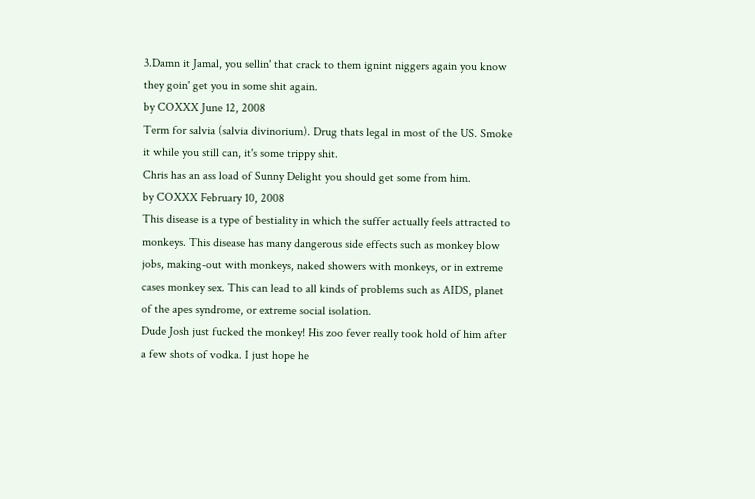3.Damn it Jamal, you sellin' that crack to them ignint niggers again you know they goin' get you in some shit again.
by COXXX June 12, 2008
Term for salvia (salvia divinorium). Drug thats legal in most of the US. Smoke it while you still can, it's some trippy shit.
Chris has an ass load of Sunny Delight you should get some from him.
by COXXX February 10, 2008
This disease is a type of bestiality in which the suffer actually feels attracted to monkeys. This disease has many dangerous side effects such as monkey blow jobs, making-out with monkeys, naked showers with monkeys, or in extreme cases monkey sex. This can lead to all kinds of problems such as AIDS, planet of the apes syndrome, or extreme social isolation.
Dude Josh just fucked the monkey! His zoo fever really took hold of him after a few shots of vodka. I just hope he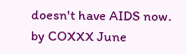doesn't have AIDS now.
by COXXX June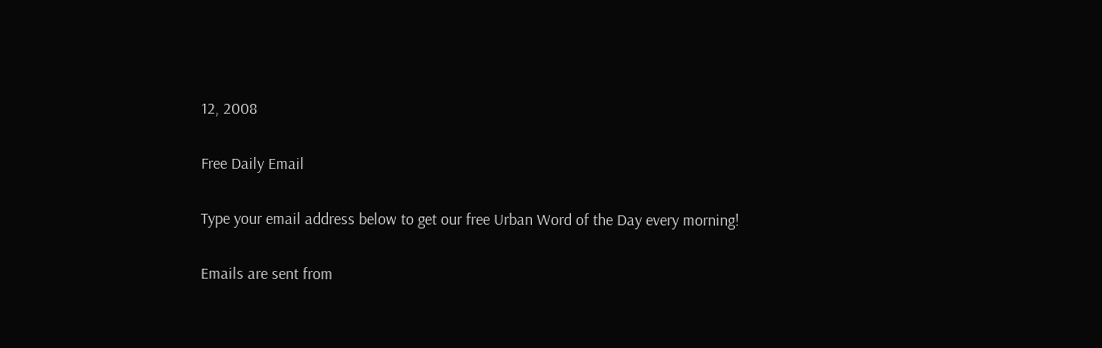12, 2008

Free Daily Email

Type your email address below to get our free Urban Word of the Day every morning!

Emails are sent from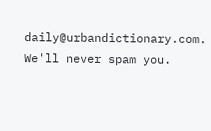daily@urbandictionary.com. We'll never spam you.